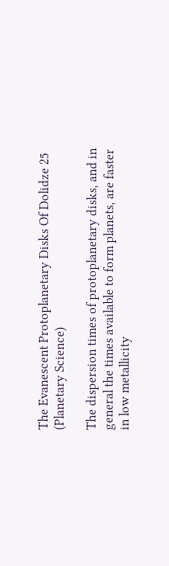The Evanescent Protoplanetary Disks Of Dolidze 25 (Planetary Science)

The dispersion times of protoplanetary disks, and in general the times available to form planets, are faster in low metallicity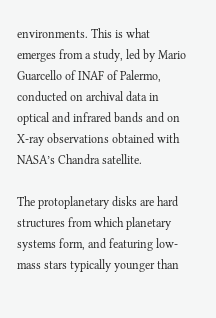environments. This is what emerges from a study, led by Mario Guarcello of INAF of Palermo, conducted on archival data in optical and infrared bands and on X-ray observations obtained with NASA’s Chandra satellite.

The protoplanetary disks are hard structures from which planetary systems form, and featuring low-mass stars typically younger than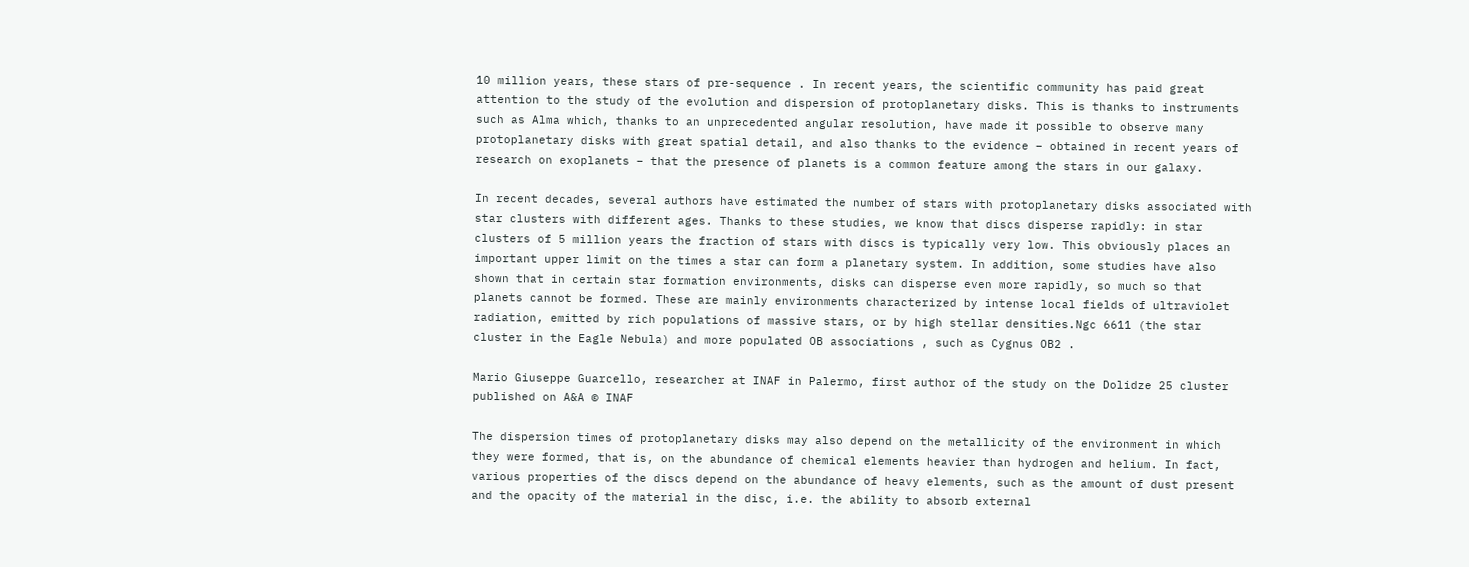10 million years, these stars of pre-sequence . In recent years, the scientific community has paid great attention to the study of the evolution and dispersion of protoplanetary disks. This is thanks to instruments such as Alma which, thanks to an unprecedented angular resolution, have made it possible to observe many protoplanetary disks with great spatial detail, and also thanks to the evidence – obtained in recent years of research on exoplanets – that the presence of planets is a common feature among the stars in our galaxy.

In recent decades, several authors have estimated the number of stars with protoplanetary disks associated with star clusters with different ages. Thanks to these studies, we know that discs disperse rapidly: in star clusters of 5 million years the fraction of stars with discs is typically very low. This obviously places an important upper limit on the times a star can form a planetary system. In addition, some studies have also shown that in certain star formation environments, disks can disperse even more rapidly, so much so that planets cannot be formed. These are mainly environments characterized by intense local fields of ultraviolet radiation, emitted by rich populations of massive stars, or by high stellar densities.Ngc 6611 (the star cluster in the Eagle Nebula) and more populated OB associations , such as Cygnus OB2 .

Mario Giuseppe Guarcello, researcher at INAF in Palermo, first author of the study on the Dolidze 25 cluster published on A&A © INAF

The dispersion times of protoplanetary disks may also depend on the metallicity of the environment in which they were formed, that is, on the abundance of chemical elements heavier than hydrogen and helium. In fact, various properties of the discs depend on the abundance of heavy elements, such as the amount of dust present and the opacity of the material in the disc, i.e. the ability to absorb external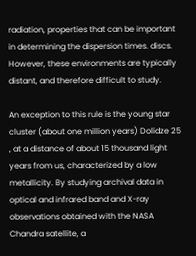radiation, properties that can be important in determining the dispersion times. discs. However, these environments are typically distant, and therefore difficult to study.

An exception to this rule is the young star cluster (about one million years) Dolidze 25 , at a distance of about 15 thousand light years from us, characterized by a low metallicity. By studying archival data in optical and infrared band and X-ray observations obtained with the NASA Chandra satellite, a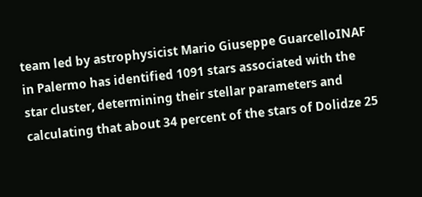team led by astrophysicist Mario Giuseppe GuarcelloINAF in Palermo has identified 1091 stars associated with the star cluster, determining their stellar parameters and calculating that about 34 percent of the stars of Dolidze 25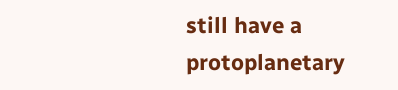still have a protoplanetary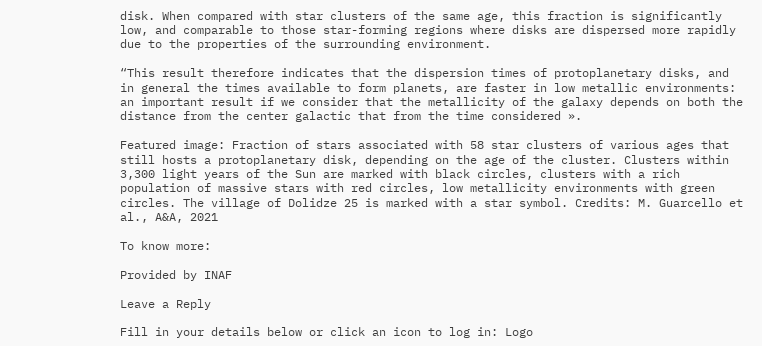disk. When compared with star clusters of the same age, this fraction is significantly low, and comparable to those star-forming regions where disks are dispersed more rapidly due to the properties of the surrounding environment.

“This result therefore indicates that the dispersion times of protoplanetary disks, and in general the times available to form planets, are faster in low metallic environments: an important result if we consider that the metallicity of the galaxy depends on both the distance from the center galactic that from the time considered ».

Featured image: Fraction of stars associated with 58 star clusters of various ages that still hosts a protoplanetary disk, depending on the age of the cluster. Clusters within 3,300 light years of the Sun are marked with black circles, clusters with a rich population of massive stars with red circles, low metallicity environments with green circles. The village of Dolidze 25 is marked with a star symbol. Credits: M. Guarcello et al., A&A, 2021

To know more:

Provided by INAF

Leave a Reply

Fill in your details below or click an icon to log in: Logo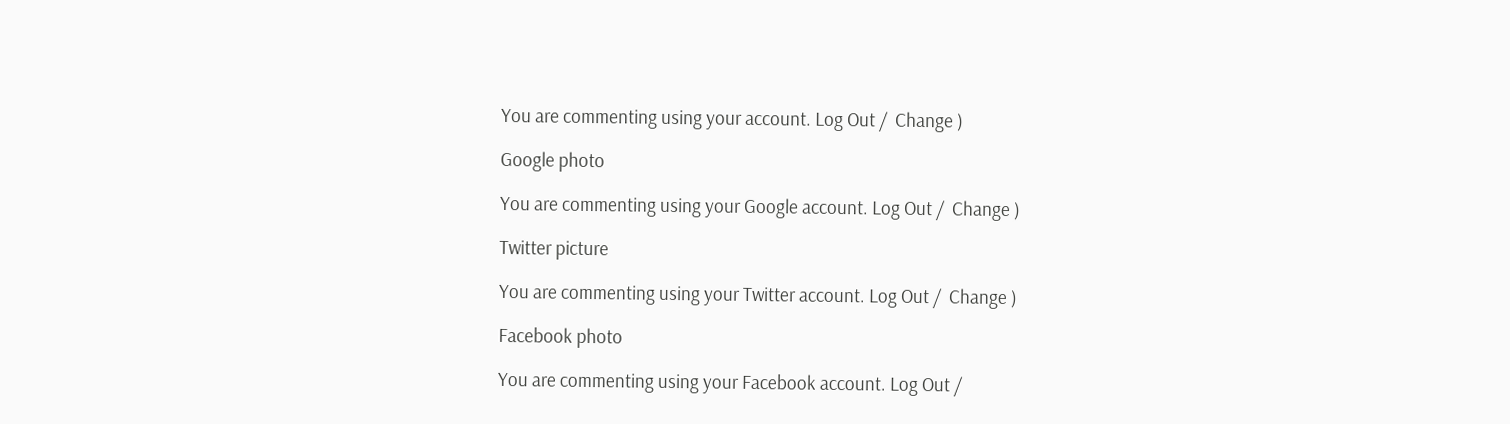You are commenting using your account. Log Out /  Change )

Google photo

You are commenting using your Google account. Log Out /  Change )

Twitter picture

You are commenting using your Twitter account. Log Out /  Change )

Facebook photo

You are commenting using your Facebook account. Log Out /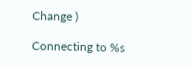Change )

Connecting to %s